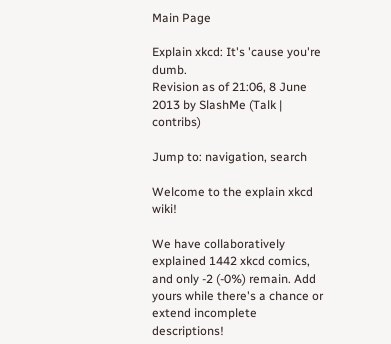Main Page

Explain xkcd: It's 'cause you're dumb.
Revision as of 21:06, 8 June 2013 by SlashMe (Talk | contribs)

Jump to: navigation, search

Welcome to the explain xkcd wiki!

We have collaboratively explained 1442 xkcd comics, and only -2 (-0%) remain. Add yours while there's a chance or extend incomplete descriptions!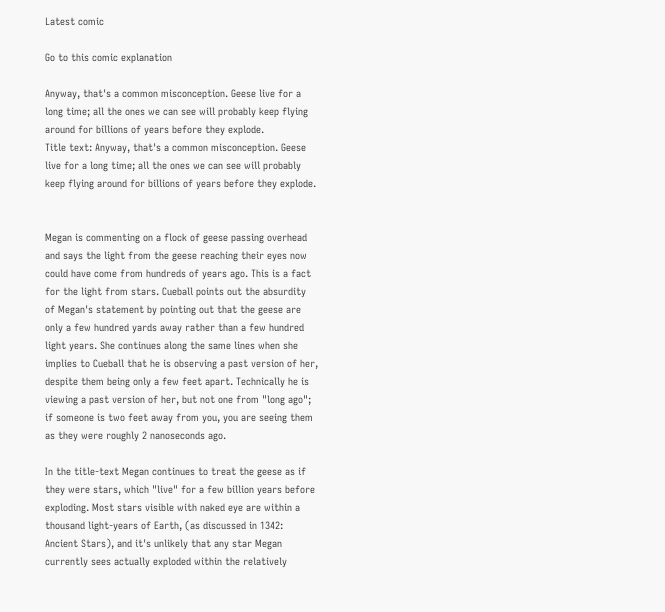Latest comic

Go to this comic explanation

Anyway, that's a common misconception. Geese live for a long time; all the ones we can see will probably keep flying around for billions of years before they explode.
Title text: Anyway, that's a common misconception. Geese live for a long time; all the ones we can see will probably keep flying around for billions of years before they explode.


Megan is commenting on a flock of geese passing overhead and says the light from the geese reaching their eyes now could have come from hundreds of years ago. This is a fact for the light from stars. Cueball points out the absurdity of Megan's statement by pointing out that the geese are only a few hundred yards away rather than a few hundred light years. She continues along the same lines when she implies to Cueball that he is observing a past version of her, despite them being only a few feet apart. Technically he is viewing a past version of her, but not one from "long ago"; if someone is two feet away from you, you are seeing them as they were roughly 2 nanoseconds ago.

In the title-text Megan continues to treat the geese as if they were stars, which "live" for a few billion years before exploding. Most stars visible with naked eye are within a thousand light-years of Earth, (as discussed in 1342: Ancient Stars), and it's unlikely that any star Megan currently sees actually exploded within the relatively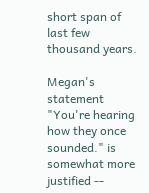short span of last few thousand years.

Megan's statement "You're hearing how they once sounded." is somewhat more justified --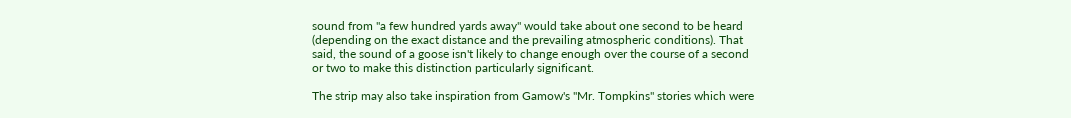sound from "a few hundred yards away" would take about one second to be heard (depending on the exact distance and the prevailing atmospheric conditions). That said, the sound of a goose isn't likely to change enough over the course of a second or two to make this distinction particularly significant.

The strip may also take inspiration from Gamow's "Mr. Tompkins" stories which were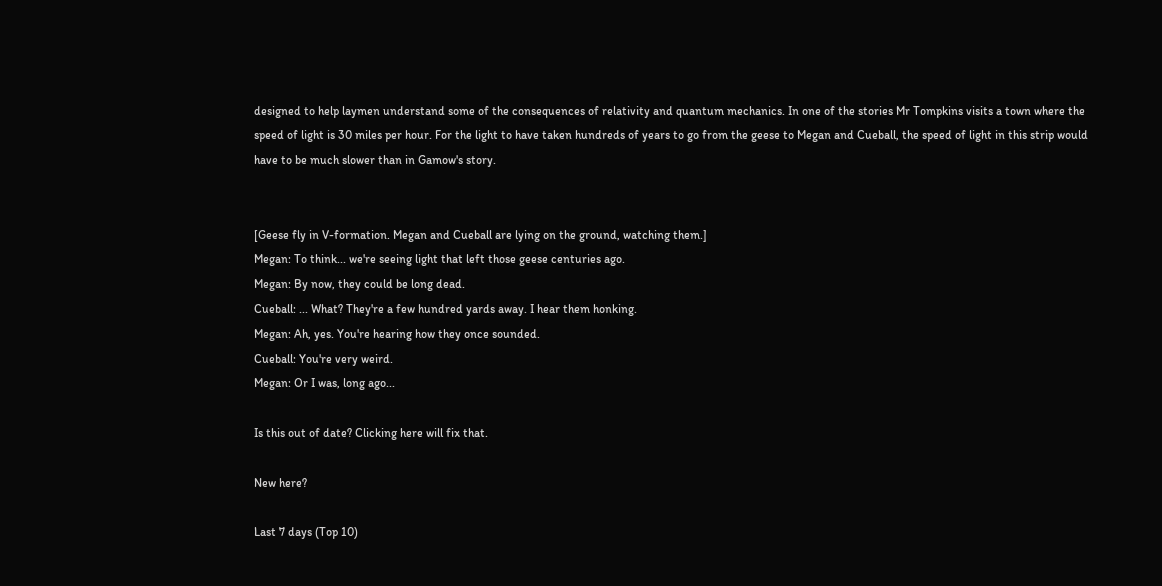designed to help laymen understand some of the consequences of relativity and quantum mechanics. In one of the stories Mr Tompkins visits a town where the speed of light is 30 miles per hour. For the light to have taken hundreds of years to go from the geese to Megan and Cueball, the speed of light in this strip would have to be much slower than in Gamow's story.


[Geese fly in V-formation. Megan and Cueball are lying on the ground, watching them.]
Megan: To think... we're seeing light that left those geese centuries ago.
Megan: By now, they could be long dead.
Cueball: ... What? They're a few hundred yards away. I hear them honking.
Megan: Ah, yes. You're hearing how they once sounded.
Cueball: You're very weird.
Megan: Or I was, long ago...

Is this out of date? Clicking here will fix that.

New here?

Last 7 days (Top 10)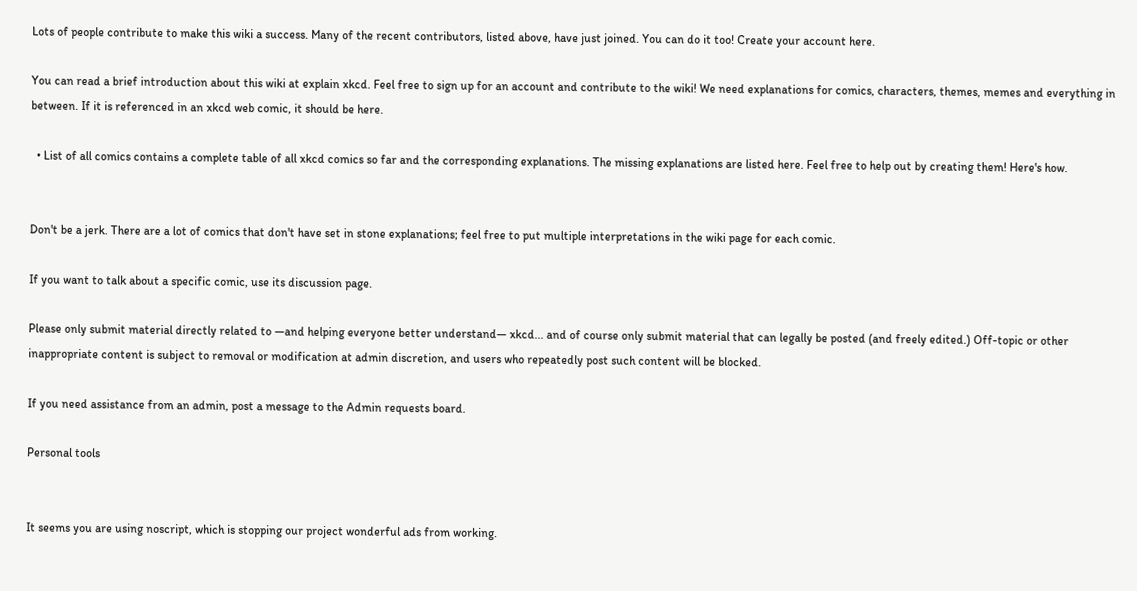Lots of people contribute to make this wiki a success. Many of the recent contributors, listed above, have just joined. You can do it too! Create your account here.

You can read a brief introduction about this wiki at explain xkcd. Feel free to sign up for an account and contribute to the wiki! We need explanations for comics, characters, themes, memes and everything in between. If it is referenced in an xkcd web comic, it should be here.

  • List of all comics contains a complete table of all xkcd comics so far and the corresponding explanations. The missing explanations are listed here. Feel free to help out by creating them! Here's how.


Don't be a jerk. There are a lot of comics that don't have set in stone explanations; feel free to put multiple interpretations in the wiki page for each comic.

If you want to talk about a specific comic, use its discussion page.

Please only submit material directly related to —and helping everyone better understand— xkcd... and of course only submit material that can legally be posted (and freely edited.) Off-topic or other inappropriate content is subject to removal or modification at admin discretion, and users who repeatedly post such content will be blocked.

If you need assistance from an admin, post a message to the Admin requests board.

Personal tools


It seems you are using noscript, which is stopping our project wonderful ads from working.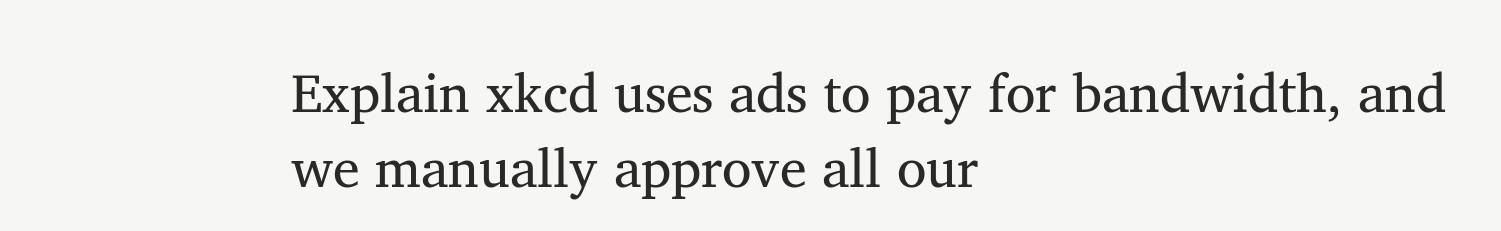Explain xkcd uses ads to pay for bandwidth, and we manually approve all our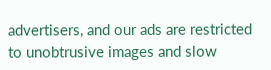advertisers, and our ads are restricted to unobtrusive images and slow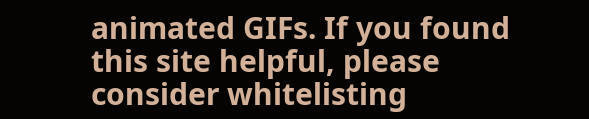animated GIFs. If you found this site helpful, please consider whitelisting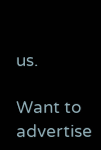us.

Want to advertise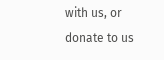with us, or donate to us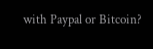with Paypal or Bitcoin?